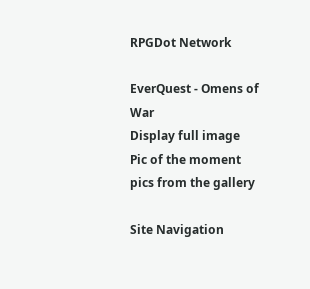RPGDot Network

EverQuest - Omens of War
Display full image
Pic of the moment
pics from the gallery

Site Navigation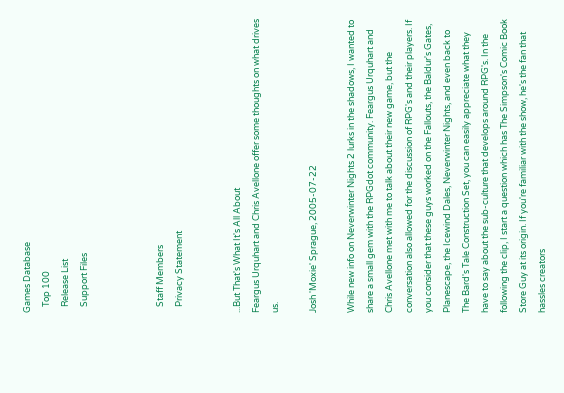Games Database
   Top 100
   Release List
   Support Files



   Staff Members
   Privacy Statement


...But That's What It's All About
Feargus Urquhart and Chris Avellone offer some thoughts on what drives us.

Josh 'Moxie' Sprague, 2005-07-22

While new info on Neverwinter Nights 2 lurks in the shadows, I wanted to share a small gem with the RPGdot community. Feargus Urquhart and Chris Avellone met with me to talk about their new game, but the conversation also allowed for the discussion of RPG's and their players. If you consider that these guys worked on the Fallouts, the Baldur's Gates, Planescape, the Icewind Dales, Neverwinter Nights, and even back to The Bard's Tale Construction Set, you can easily appreciate what they have to say about the sub-culture that develops around RPG's. In the following the clip, I start a question which has The Simpson's Comic Book Store Guy at its origin. If you're familiar with the show, he's the fan that hassles creators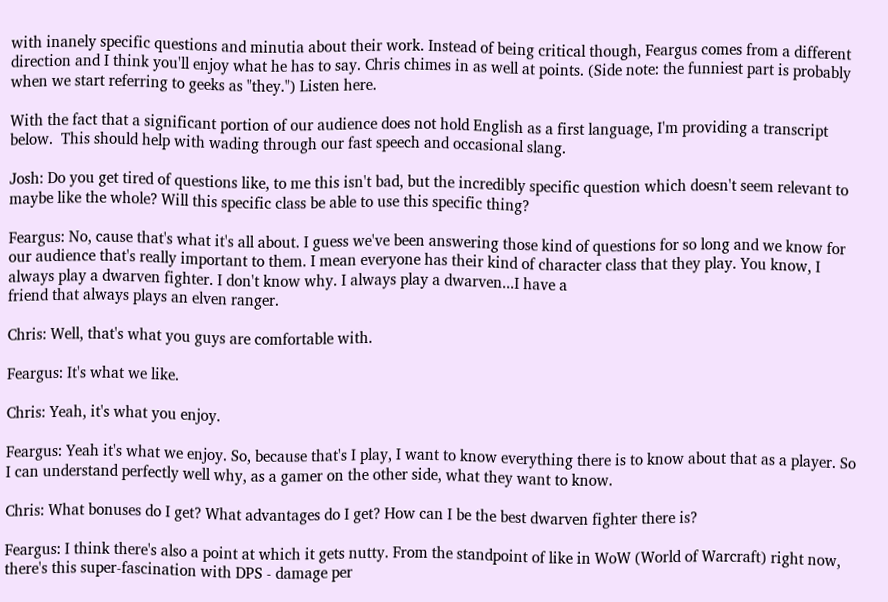with inanely specific questions and minutia about their work. Instead of being critical though, Feargus comes from a different direction and I think you'll enjoy what he has to say. Chris chimes in as well at points. (Side note: the funniest part is probably when we start referring to geeks as "they.") Listen here.

With the fact that a significant portion of our audience does not hold English as a first language, I'm providing a transcript below.  This should help with wading through our fast speech and occasional slang.

Josh: Do you get tired of questions like, to me this isn't bad, but the incredibly specific question which doesn't seem relevant to maybe like the whole? Will this specific class be able to use this specific thing?

Feargus: No, cause that's what it's all about. I guess we've been answering those kind of questions for so long and we know for our audience that's really important to them. I mean everyone has their kind of character class that they play. You know, I always play a dwarven fighter. I don't know why. I always play a dwarven...I have a
friend that always plays an elven ranger.

Chris: Well, that's what you guys are comfortable with.

Feargus: It's what we like.

Chris: Yeah, it's what you enjoy.

Feargus: Yeah it's what we enjoy. So, because that's I play, I want to know everything there is to know about that as a player. So I can understand perfectly well why, as a gamer on the other side, what they want to know.

Chris: What bonuses do I get? What advantages do I get? How can I be the best dwarven fighter there is?

Feargus: I think there's also a point at which it gets nutty. From the standpoint of like in WoW (World of Warcraft) right now, there's this super-fascination with DPS - damage per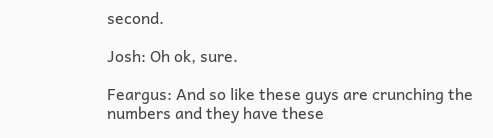second.

Josh: Oh ok, sure.

Feargus: And so like these guys are crunching the numbers and they have these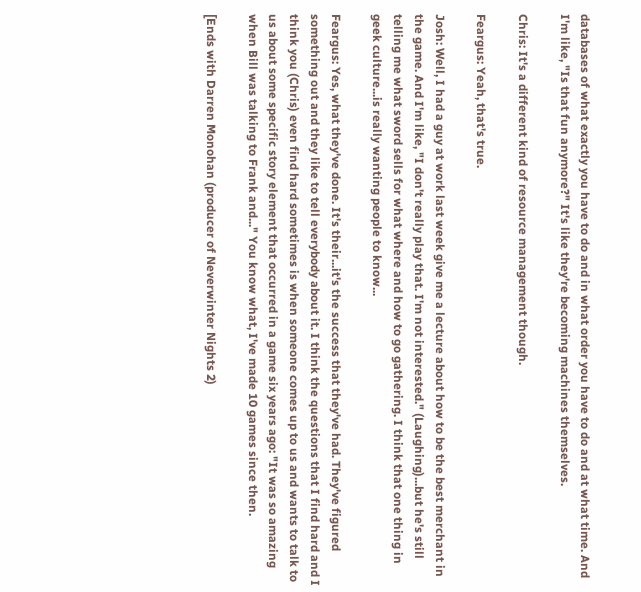databases of what exactly you have to do and in what order you have to do and at what time. And I'm like, "Is that fun anymore?" It's like they're becoming machines themselves.

Chris: It's a different kind of resource management though.

Feargus: Yeah, that's true.

Josh: Well, I had a guy at work last week give me a lecture about how to be the best merchant in the game. And I'm like, "I don't really play that. I'm not interested." (Laughing)...but he's still telling me what sword sells for what where and how to go gathering. I think that one thing in geek culture...is really wanting people to know...

Feargus: Yes, what they've done. It's their...it's the success that they've had. They've figured something out and they like to tell everybody about it. I think the questions that I find hard and I think you (Chris) even find hard sometimes is when someone comes up to us and wants to talk to us about some specific story element that occurred in a game six years ago: "It was so amazing when Bill was talking to Frank and..." You know what, I've made 10 games since then.

[Ends with Darren Monohan (producer of Neverwinter Nights 2)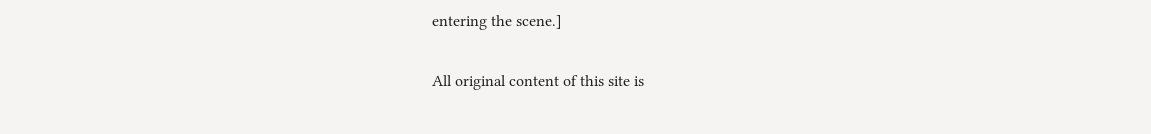entering the scene.]

All original content of this site is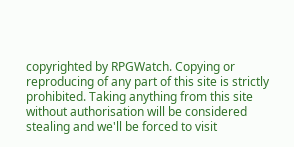copyrighted by RPGWatch. Copying or reproducing of any part of this site is strictly prohibited. Taking anything from this site without authorisation will be considered stealing and we'll be forced to visit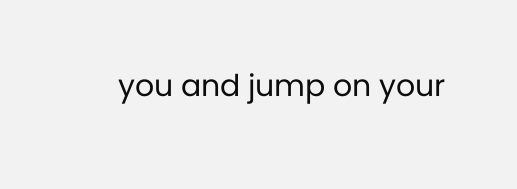you and jump on your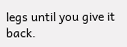legs until you give it back.